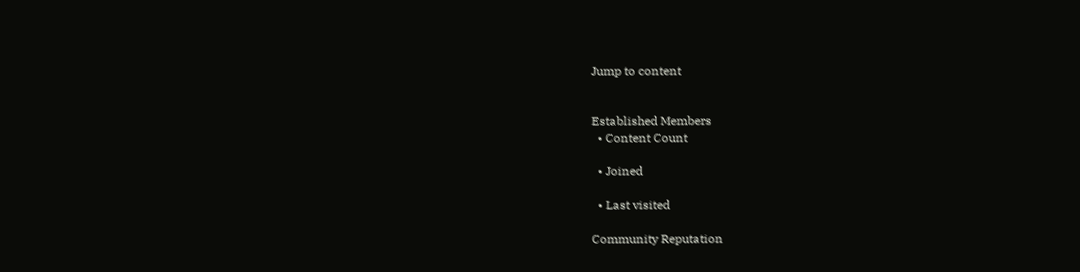Jump to content


Established Members
  • Content Count

  • Joined

  • Last visited

Community Reputation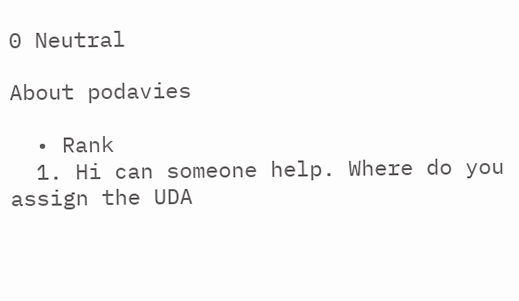0 Neutral

About podavies

  • Rank
  1. Hi can someone help. Where do you assign the UDA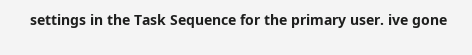settings in the Task Sequence for the primary user. ive gone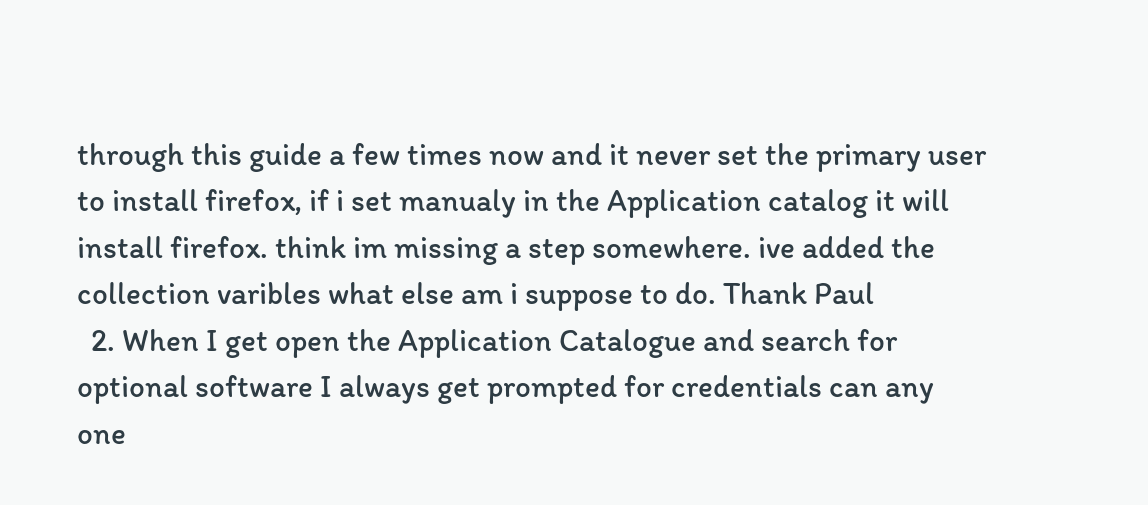through this guide a few times now and it never set the primary user to install firefox, if i set manualy in the Application catalog it will install firefox. think im missing a step somewhere. ive added the collection varibles what else am i suppose to do. Thank Paul
  2. When I get open the Application Catalogue and search for optional software I always get prompted for credentials can any one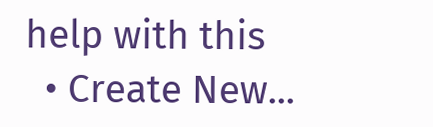help with this
  • Create New...